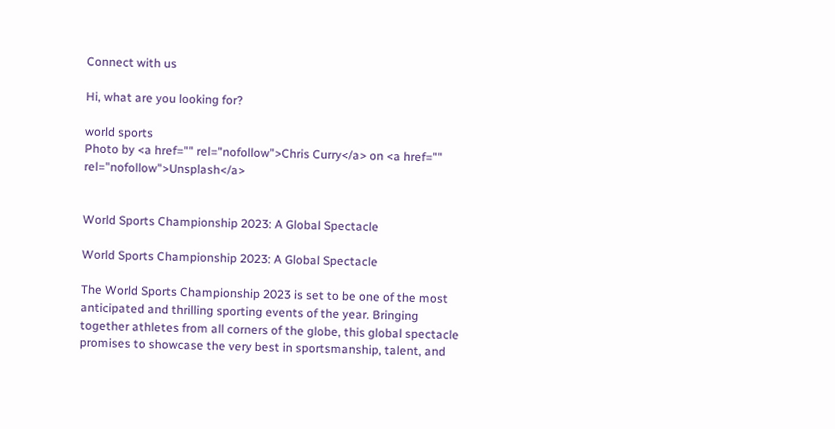Connect with us

Hi, what are you looking for?

world sports
Photo by <a href="" rel="nofollow">Chris Curry</a> on <a href="" rel="nofollow">Unsplash</a>


World Sports Championship 2023: A Global Spectacle

World Sports Championship 2023: A Global Spectacle

The World Sports Championship 2023 is set to be one of the most anticipated and thrilling sporting events of the year. Bringing together athletes from all corners of the globe, this global spectacle promises to showcase the very best in sportsmanship, talent, and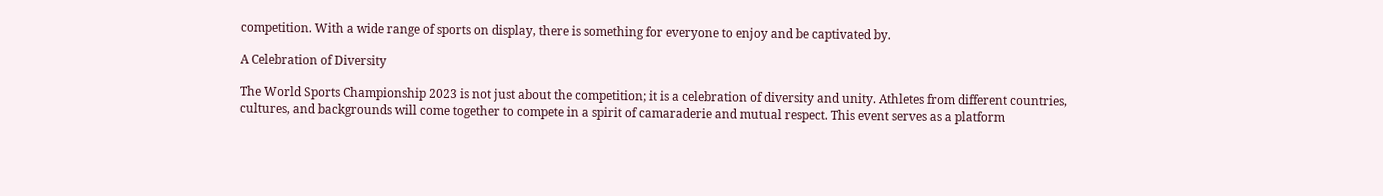competition. With a wide range of sports on display, there is something for everyone to enjoy and be captivated by.

A Celebration of Diversity

The World Sports Championship 2023 is not just about the competition; it is a celebration of diversity and unity. Athletes from different countries, cultures, and backgrounds will come together to compete in a spirit of camaraderie and mutual respect. This event serves as a platform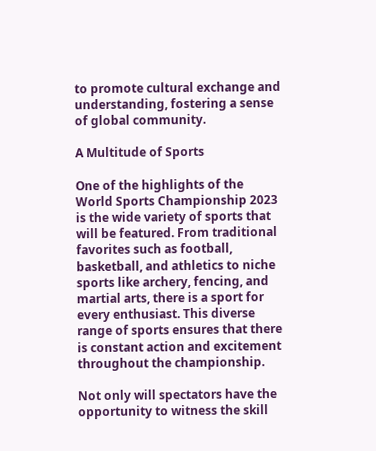to promote cultural exchange and understanding, fostering a sense of global community.

A Multitude of Sports

One of the highlights of the World Sports Championship 2023 is the wide variety of sports that will be featured. From traditional favorites such as football, basketball, and athletics to niche sports like archery, fencing, and martial arts, there is a sport for every enthusiast. This diverse range of sports ensures that there is constant action and excitement throughout the championship.

Not only will spectators have the opportunity to witness the skill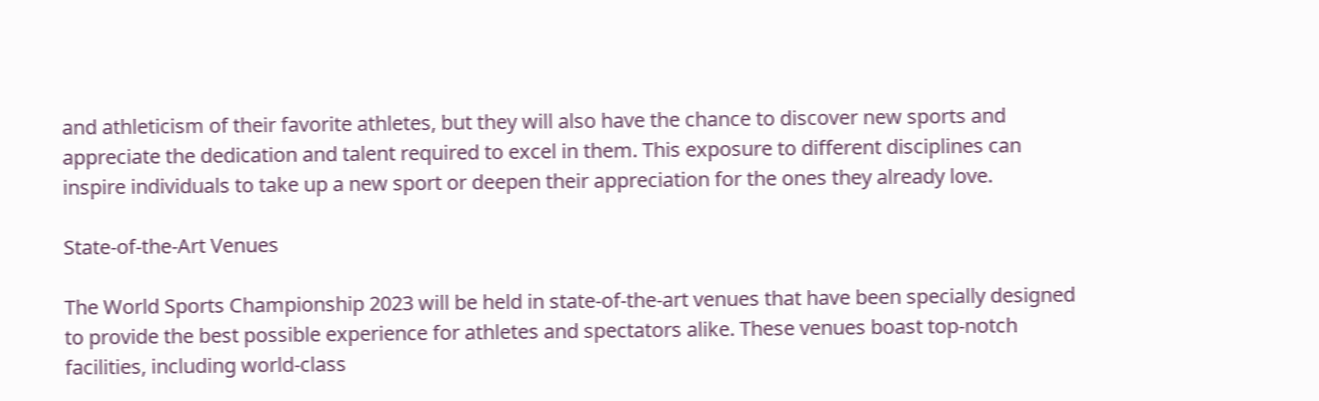and athleticism of their favorite athletes, but they will also have the chance to discover new sports and appreciate the dedication and talent required to excel in them. This exposure to different disciplines can inspire individuals to take up a new sport or deepen their appreciation for the ones they already love.

State-of-the-Art Venues

The World Sports Championship 2023 will be held in state-of-the-art venues that have been specially designed to provide the best possible experience for athletes and spectators alike. These venues boast top-notch facilities, including world-class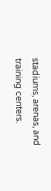stadiums, arenas, and training centers.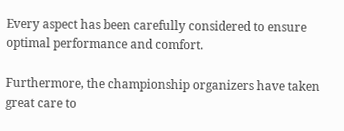Every aspect has been carefully considered to ensure optimal performance and comfort.

Furthermore, the championship organizers have taken great care to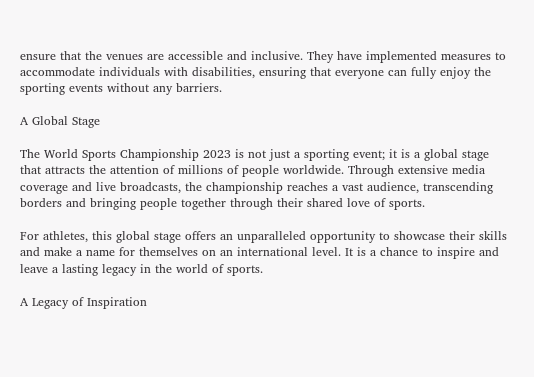ensure that the venues are accessible and inclusive. They have implemented measures to accommodate individuals with disabilities, ensuring that everyone can fully enjoy the sporting events without any barriers.

A Global Stage

The World Sports Championship 2023 is not just a sporting event; it is a global stage that attracts the attention of millions of people worldwide. Through extensive media coverage and live broadcasts, the championship reaches a vast audience, transcending borders and bringing people together through their shared love of sports.

For athletes, this global stage offers an unparalleled opportunity to showcase their skills and make a name for themselves on an international level. It is a chance to inspire and leave a lasting legacy in the world of sports.

A Legacy of Inspiration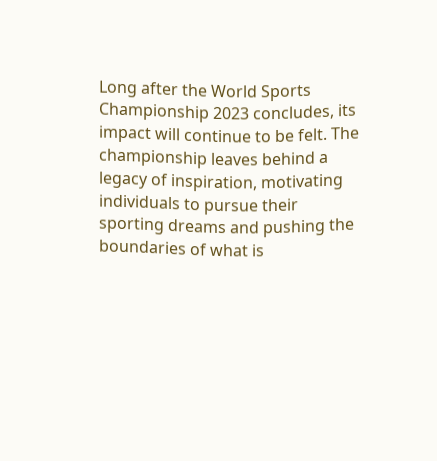Long after the World Sports Championship 2023 concludes, its impact will continue to be felt. The championship leaves behind a legacy of inspiration, motivating individuals to pursue their sporting dreams and pushing the boundaries of what is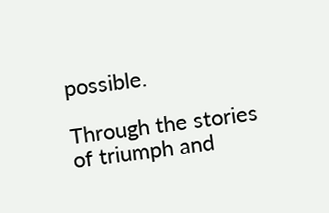possible.

Through the stories of triumph and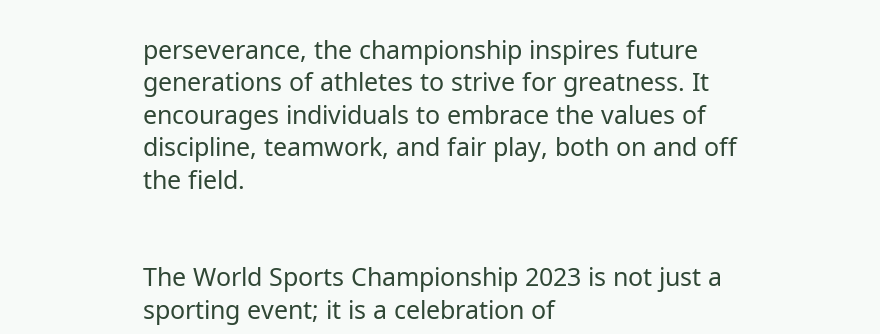perseverance, the championship inspires future generations of athletes to strive for greatness. It encourages individuals to embrace the values of discipline, teamwork, and fair play, both on and off the field.


The World Sports Championship 2023 is not just a sporting event; it is a celebration of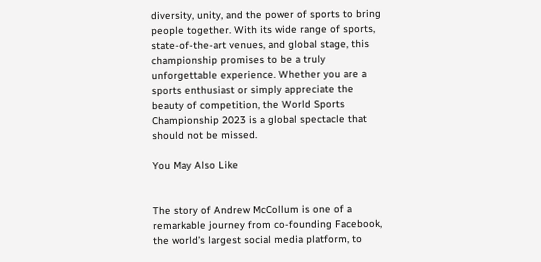diversity, unity, and the power of sports to bring people together. With its wide range of sports, state-of-the-art venues, and global stage, this championship promises to be a truly unforgettable experience. Whether you are a sports enthusiast or simply appreciate the beauty of competition, the World Sports Championship 2023 is a global spectacle that should not be missed.

You May Also Like


The story of Andrew McCollum is one of a remarkable journey from co-founding Facebook, the world’s largest social media platform, to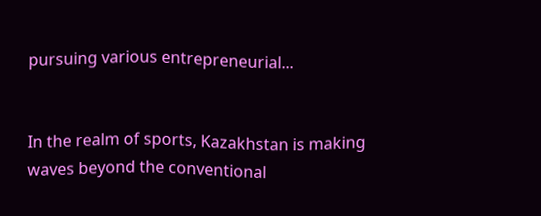pursuing various entrepreneurial...


In the realm of sports, Kazakhstan is making waves beyond the conventional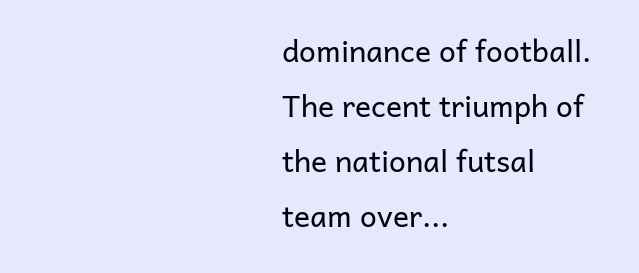dominance of football. The recent triumph of the national futsal team over...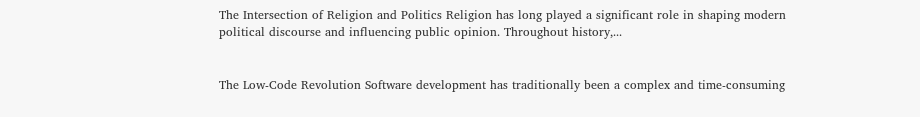The Intersection of Religion and Politics Religion has long played a significant role in shaping modern political discourse and influencing public opinion. Throughout history,...


The Low-Code Revolution Software development has traditionally been a complex and time-consuming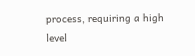process, requiring a high level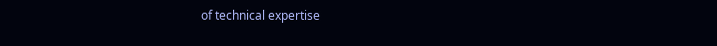of technical expertise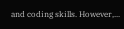and coding skills. However,...